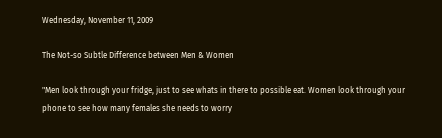Wednesday, November 11, 2009

The Not-so Subtle Difference between Men & Women

"Men look through your fridge, just to see whats in there to possible eat. Women look through your phone to see how many females she needs to worry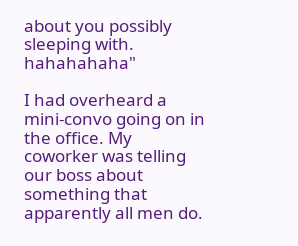about you possibly sleeping with. hahahahaha"

I had overheard a mini-convo going on in the office. My coworker was telling our boss about something that apparently all men do.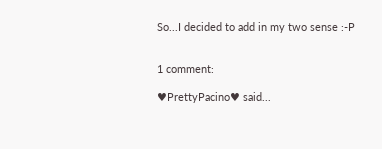So...I decided to add in my two sense :-P


1 comment:

♥PrettyPacino♥ said...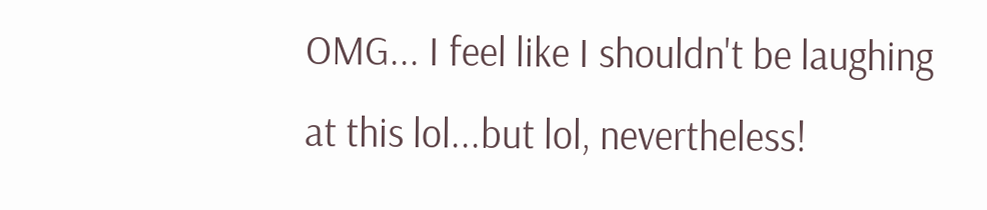OMG... I feel like I shouldn't be laughing at this lol...but lol, nevertheless!